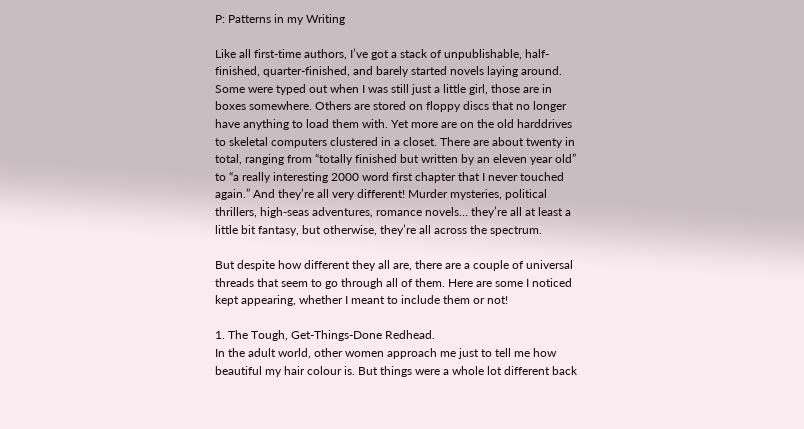P: Patterns in my Writing

Like all first-time authors, I’ve got a stack of unpublishable, half-finished, quarter-finished, and barely started novels laying around. Some were typed out when I was still just a little girl, those are in boxes somewhere. Others are stored on floppy discs that no longer have anything to load them with. Yet more are on the old harddrives to skeletal computers clustered in a closet. There are about twenty in total, ranging from “totally finished but written by an eleven year old” to “a really interesting 2000 word first chapter that I never touched again.” And they’re all very different! Murder mysteries, political thrillers, high-seas adventures, romance novels… they’re all at least a little bit fantasy, but otherwise, they’re all across the spectrum.

But despite how different they all are, there are a couple of universal threads that seem to go through all of them. Here are some I noticed kept appearing, whether I meant to include them or not!

1. The Tough, Get-Things-Done Redhead.
In the adult world, other women approach me just to tell me how beautiful my hair colour is. But things were a whole lot different back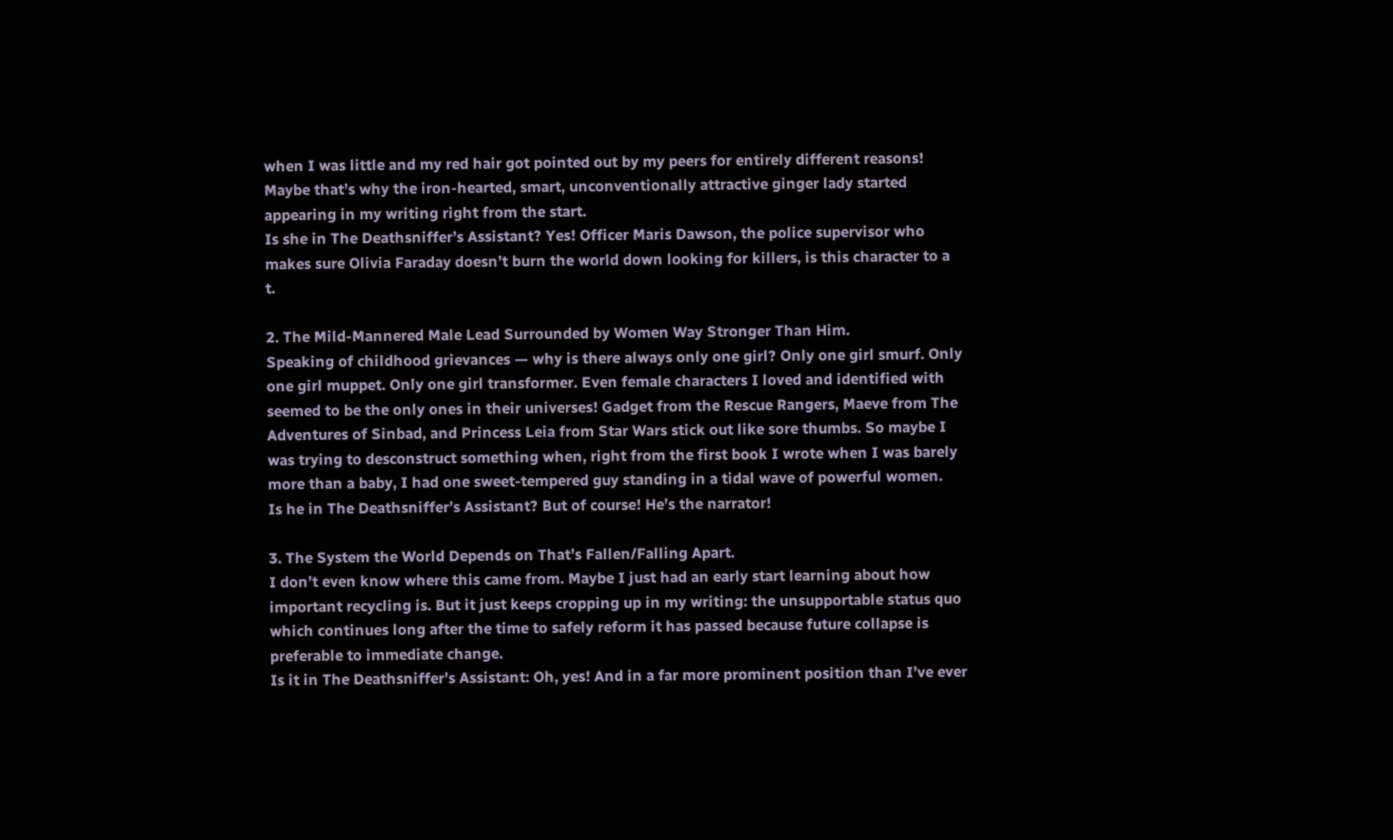when I was little and my red hair got pointed out by my peers for entirely different reasons! Maybe that’s why the iron-hearted, smart, unconventionally attractive ginger lady started appearing in my writing right from the start.
Is she in The Deathsniffer’s Assistant? Yes! Officer Maris Dawson, the police supervisor who makes sure Olivia Faraday doesn’t burn the world down looking for killers, is this character to a t.

2. The Mild-Mannered Male Lead Surrounded by Women Way Stronger Than Him.
Speaking of childhood grievances — why is there always only one girl? Only one girl smurf. Only one girl muppet. Only one girl transformer. Even female characters I loved and identified with seemed to be the only ones in their universes! Gadget from the Rescue Rangers, Maeve from The Adventures of Sinbad, and Princess Leia from Star Wars stick out like sore thumbs. So maybe I was trying to desconstruct something when, right from the first book I wrote when I was barely more than a baby, I had one sweet-tempered guy standing in a tidal wave of powerful women.
Is he in The Deathsniffer’s Assistant? But of course! He’s the narrator!

3. The System the World Depends on That’s Fallen/Falling Apart.
I don’t even know where this came from. Maybe I just had an early start learning about how important recycling is. But it just keeps cropping up in my writing: the unsupportable status quo which continues long after the time to safely reform it has passed because future collapse is preferable to immediate change.
Is it in The Deathsniffer’s Assistant: Oh, yes! And in a far more prominent position than I’ve ever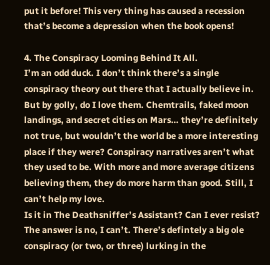put it before! This very thing has caused a recession that’s become a depression when the book opens!

4. The Conspiracy Looming Behind It All.
I’m an odd duck. I don’t think there’s a single conspiracy theory out there that I actually believe in. But by golly, do I love them. Chemtrails, faked moon landings, and secret cities on Mars… they’re definitely not true, but wouldn’t the world be a more interesting place if they were? Conspiracy narratives aren’t what they used to be. With more and more average citizens believing them, they do more harm than good. Still, I can’t help my love.
Is it in The Deathsniffer’s Assistant? Can I ever resist? The answer is no, I can’t. There’s defintely a big ole conspiracy (or two, or three) lurking in the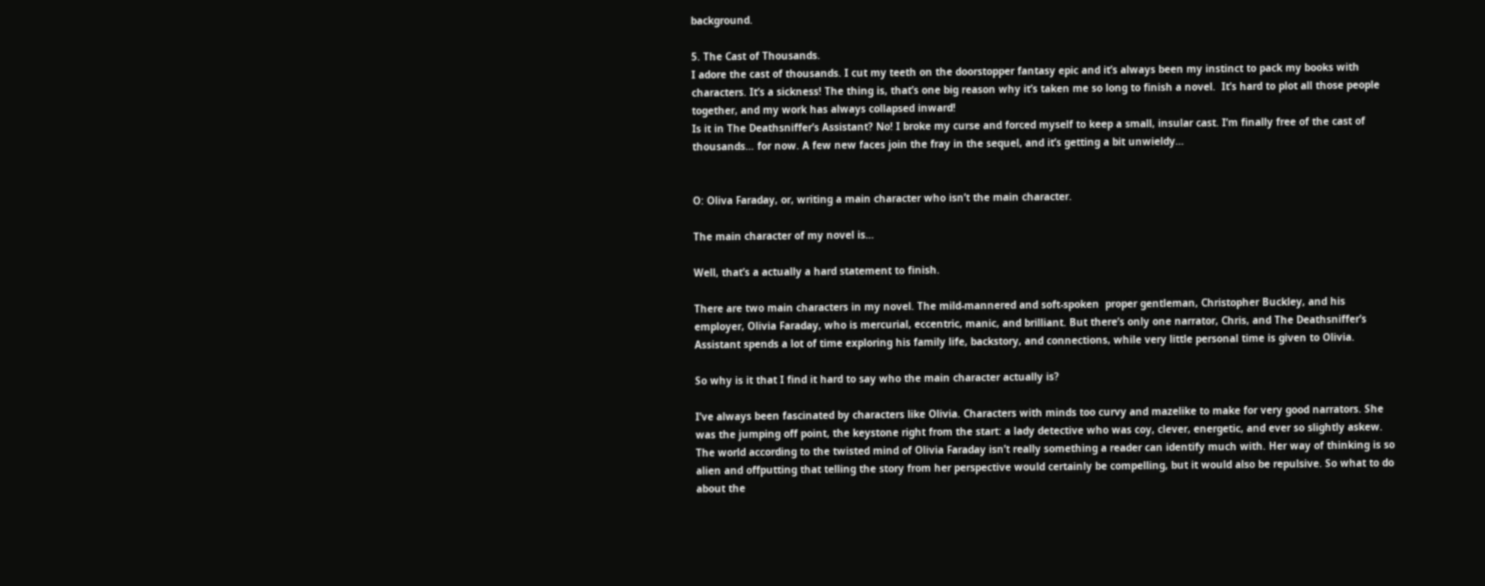background.

5. The Cast of Thousands.
I adore the cast of thousands. I cut my teeth on the doorstopper fantasy epic and it’s always been my instinct to pack my books with characters. It’s a sickness! The thing is, that’s one big reason why it’s taken me so long to finish a novel.  It’s hard to plot all those people together, and my work has always collapsed inward!
Is it in The Deathsniffer’s Assistant? No! I broke my curse and forced myself to keep a small, insular cast. I’m finally free of the cast of thousands… for now. A few new faces join the fray in the sequel, and it’s getting a bit unwieldy…


O: Oliva Faraday, or, writing a main character who isn’t the main character.

The main character of my novel is…

Well, that’s a actually a hard statement to finish.

There are two main characters in my novel. The mild-mannered and soft-spoken  proper gentleman, Christopher Buckley, and his employer, Olivia Faraday, who is mercurial, eccentric, manic, and brilliant. But there’s only one narrator, Chris, and The Deathsniffer’s Assistant spends a lot of time exploring his family life, backstory, and connections, while very little personal time is given to Olivia.

So why is it that I find it hard to say who the main character actually is?

I’ve always been fascinated by characters like Olivia. Characters with minds too curvy and mazelike to make for very good narrators. She was the jumping off point, the keystone right from the start: a lady detective who was coy, clever, energetic, and ever so slightly askew. The world according to the twisted mind of Olivia Faraday isn’t really something a reader can identify much with. Her way of thinking is so alien and offputting that telling the story from her perspective would certainly be compelling, but it would also be repulsive. So what to do about the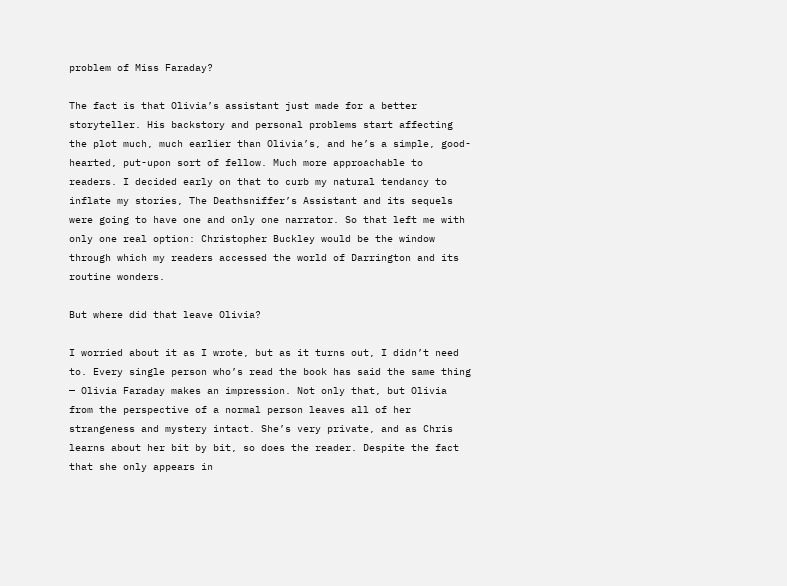problem of Miss Faraday?

The fact is that Olivia’s assistant just made for a better storyteller. His backstory and personal problems start affecting the plot much, much earlier than Olivia’s, and he’s a simple, good-hearted, put-upon sort of fellow. Much more approachable to readers. I decided early on that to curb my natural tendancy to inflate my stories, The Deathsniffer’s Assistant and its sequels were going to have one and only one narrator. So that left me with only one real option: Christopher Buckley would be the window through which my readers accessed the world of Darrington and its routine wonders.

But where did that leave Olivia?

I worried about it as I wrote, but as it turns out, I didn’t need to. Every single person who’s read the book has said the same thing — Olivia Faraday makes an impression. Not only that, but Olivia from the perspective of a normal person leaves all of her strangeness and mystery intact. She’s very private, and as Chris learns about her bit by bit, so does the reader. Despite the fact that she only appears in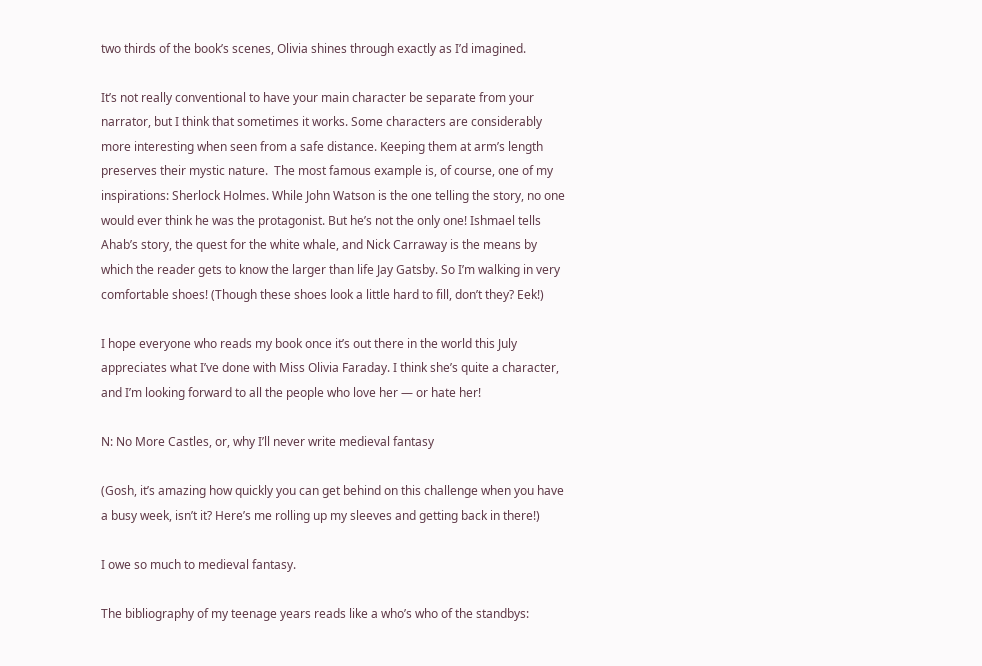two thirds of the book’s scenes, Olivia shines through exactly as I’d imagined.

It’s not really conventional to have your main character be separate from your narrator, but I think that sometimes it works. Some characters are considerably more interesting when seen from a safe distance. Keeping them at arm’s length preserves their mystic nature.  The most famous example is, of course, one of my inspirations: Sherlock Holmes. While John Watson is the one telling the story, no one would ever think he was the protagonist. But he’s not the only one! Ishmael tells Ahab’s story, the quest for the white whale, and Nick Carraway is the means by which the reader gets to know the larger than life Jay Gatsby. So I’m walking in very comfortable shoes! (Though these shoes look a little hard to fill, don’t they? Eek!)

I hope everyone who reads my book once it’s out there in the world this July appreciates what I’ve done with Miss Olivia Faraday. I think she’s quite a character, and I’m looking forward to all the people who love her — or hate her!

N: No More Castles, or, why I’ll never write medieval fantasy

(Gosh, it’s amazing how quickly you can get behind on this challenge when you have a busy week, isn’t it? Here’s me rolling up my sleeves and getting back in there!)

I owe so much to medieval fantasy.

The bibliography of my teenage years reads like a who’s who of the standbys: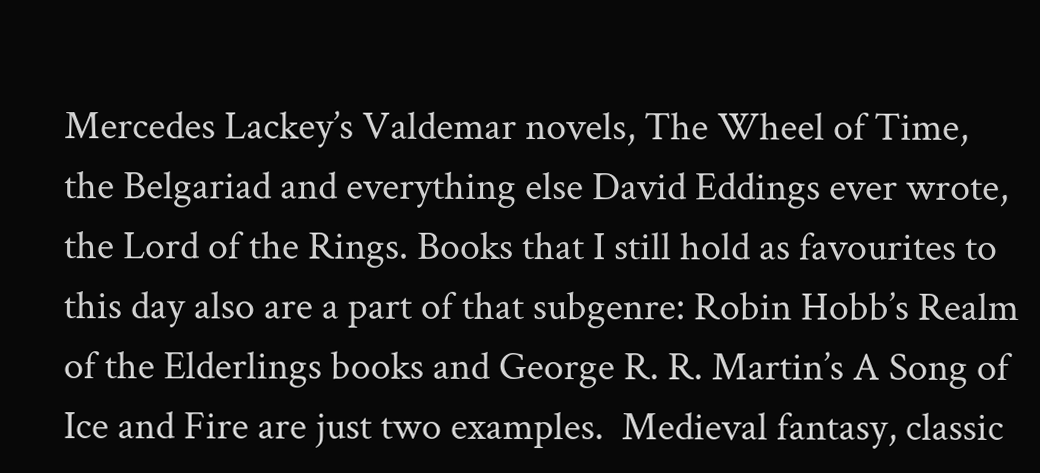Mercedes Lackey’s Valdemar novels, The Wheel of Time, the Belgariad and everything else David Eddings ever wrote, the Lord of the Rings. Books that I still hold as favourites to this day also are a part of that subgenre: Robin Hobb’s Realm of the Elderlings books and George R. R. Martin’s A Song of Ice and Fire are just two examples.  Medieval fantasy, classic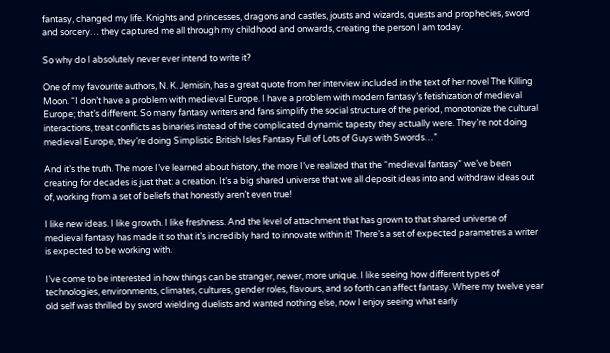fantasy, changed my life. Knights and princesses, dragons and castles, jousts and wizards, quests and prophecies, sword and sorcery… they captured me all through my childhood and onwards, creating the person I am today.

So why do I absolutely never ever intend to write it?

One of my favourite authors, N. K. Jemisin, has a great quote from her interview included in the text of her novel The Killing Moon. “I don’t have a problem with medieval Europe. I have a problem with modern fantasy’s fetishization of medieval Europe; that’s different. So many fantasy writers and fans simplify the social structure of the period, monotonize the cultural interactions, treat conflicts as binaries instead of the complicated dynamic tapesty they actually were. They’re not doing medieval Europe, they’re doing Simplistic British Isles Fantasy Full of Lots of Guys with Swords…”

And it’s the truth. The more I’ve learned about history, the more I’ve realized that the “medieval fantasy” we’ve been creating for decades is just that: a creation. It’s a big shared universe that we all deposit ideas into and withdraw ideas out of, working from a set of beliefs that honestly aren’t even true!

I like new ideas. I like growth. I like freshness. And the level of attachment that has grown to that shared universe of medieval fantasy has made it so that it’s incredibly hard to innovate within it! There’s a set of expected parametres a writer is expected to be working with.

I’ve come to be interested in how things can be stranger, newer, more unique. I like seeing how different types of technologies, environments, climates, cultures, gender roles, flavours, and so forth can affect fantasy. Where my twelve year old self was thrilled by sword wielding duelists and wanted nothing else, now I enjoy seeing what early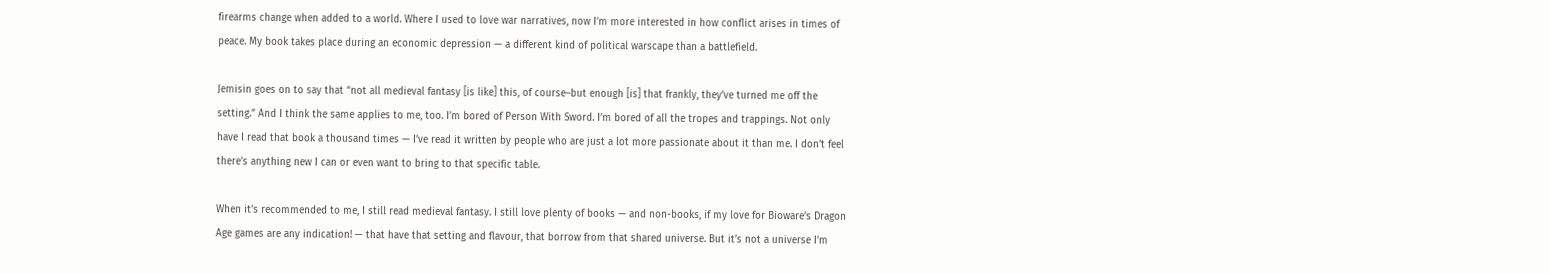firearms change when added to a world. Where I used to love war narratives, now I’m more interested in how conflict arises in times of peace. My book takes place during an economic depression — a different kind of political warscape than a battlefield.

Jemisin goes on to say that “not all medieval fantasy [is like] this, of course–but enough [is] that frankly, they’ve turned me off the setting.” And I think the same applies to me, too. I’m bored of Person With Sword. I’m bored of all the tropes and trappings. Not only have I read that book a thousand times — I’ve read it written by people who are just a lot more passionate about it than me. I don’t feel there’s anything new I can or even want to bring to that specific table.

When it’s recommended to me, I still read medieval fantasy. I still love plenty of books — and non-books, if my love for Bioware’s Dragon Age games are any indication! — that have that setting and flavour, that borrow from that shared universe. But it’s not a universe I’m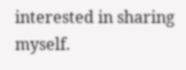interested in sharing myself.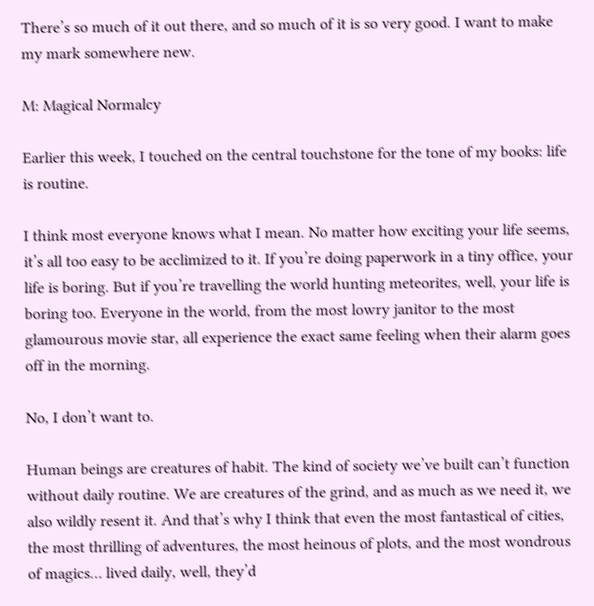There’s so much of it out there, and so much of it is so very good. I want to make my mark somewhere new.

M: Magical Normalcy

Earlier this week, I touched on the central touchstone for the tone of my books: life is routine.

I think most everyone knows what I mean. No matter how exciting your life seems, it’s all too easy to be acclimized to it. If you’re doing paperwork in a tiny office, your life is boring. But if you’re travelling the world hunting meteorites, well, your life is boring too. Everyone in the world, from the most lowry janitor to the most glamourous movie star, all experience the exact same feeling when their alarm goes off in the morning.

No, I don’t want to.

Human beings are creatures of habit. The kind of society we’ve built can’t function without daily routine. We are creatures of the grind, and as much as we need it, we also wildly resent it. And that’s why I think that even the most fantastical of cities, the most thrilling of adventures, the most heinous of plots, and the most wondrous of magics… lived daily, well, they’d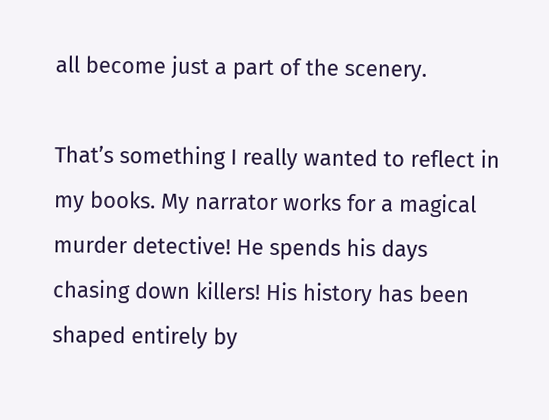all become just a part of the scenery.

That’s something I really wanted to reflect in my books. My narrator works for a magical murder detective! He spends his days chasing down killers! His history has been shaped entirely by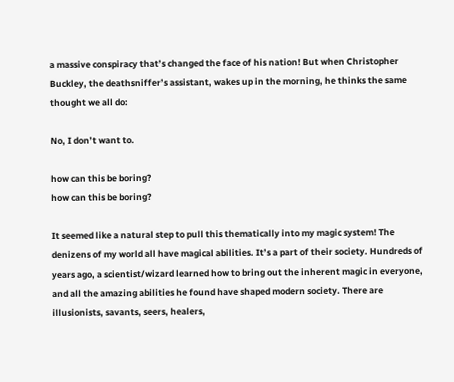a massive conspiracy that’s changed the face of his nation! But when Christopher Buckley, the deathsniffer’s assistant, wakes up in the morning, he thinks the same thought we all do:

No, I don’t want to.

how can this be boring?
how can this be boring?

It seemed like a natural step to pull this thematically into my magic system! The denizens of my world all have magical abilities. It’s a part of their society. Hundreds of years ago, a scientist/wizard learned how to bring out the inherent magic in everyone, and all the amazing abilities he found have shaped modern society. There are illusionists, savants, seers, healers,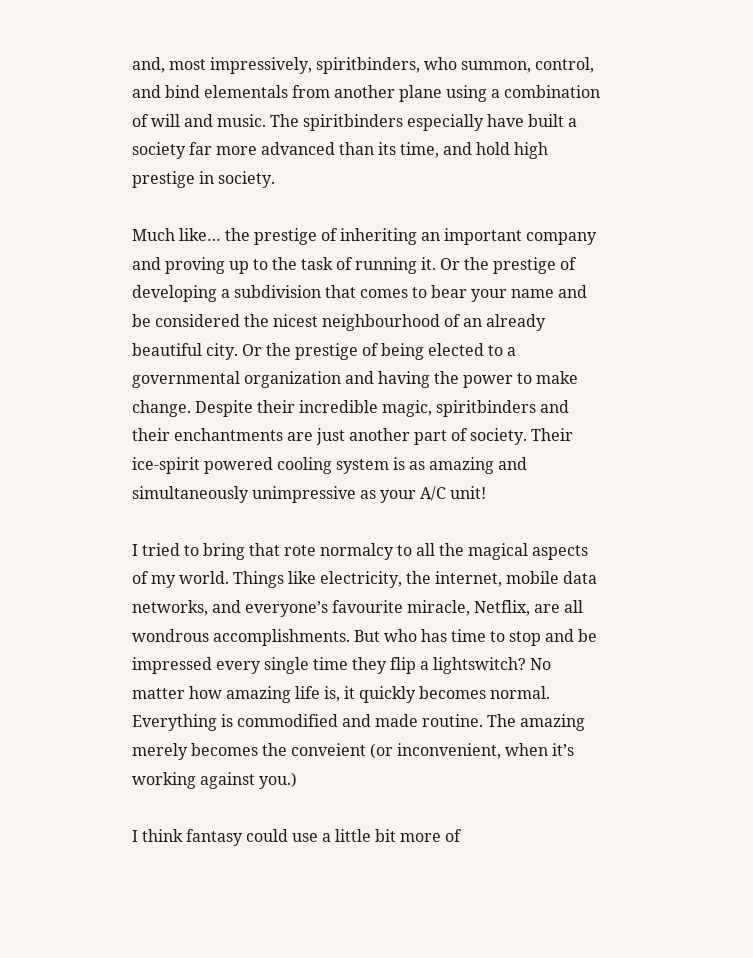and, most impressively, spiritbinders, who summon, control, and bind elementals from another plane using a combination of will and music. The spiritbinders especially have built a society far more advanced than its time, and hold high prestige in society.

Much like… the prestige of inheriting an important company and proving up to the task of running it. Or the prestige of developing a subdivision that comes to bear your name and be considered the nicest neighbourhood of an already beautiful city. Or the prestige of being elected to a governmental organization and having the power to make change. Despite their incredible magic, spiritbinders and their enchantments are just another part of society. Their ice-spirit powered cooling system is as amazing and simultaneously unimpressive as your A/C unit!

I tried to bring that rote normalcy to all the magical aspects of my world. Things like electricity, the internet, mobile data networks, and everyone’s favourite miracle, Netflix, are all wondrous accomplishments. But who has time to stop and be impressed every single time they flip a lightswitch? No matter how amazing life is, it quickly becomes normal. Everything is commodified and made routine. The amazing merely becomes the conveient (or inconvenient, when it’s working against you.)

I think fantasy could use a little bit more of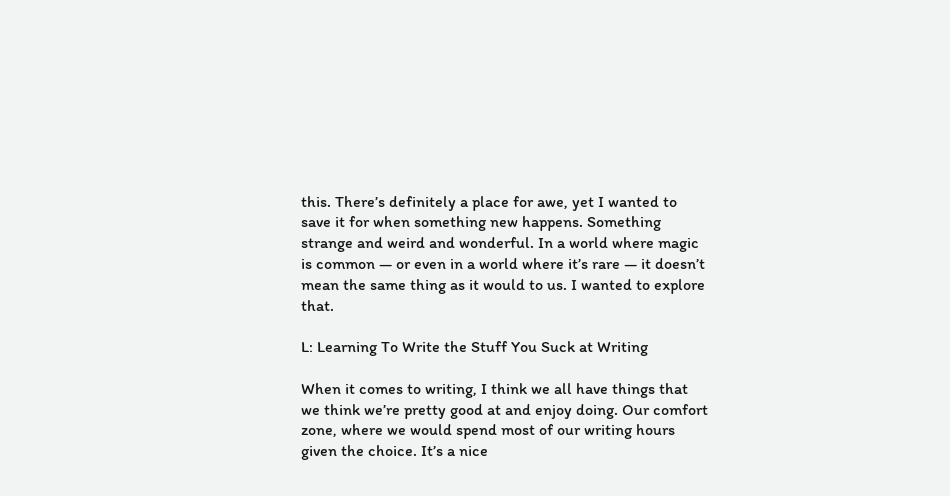this. There’s definitely a place for awe, yet I wanted to save it for when something new happens. Something strange and weird and wonderful. In a world where magic is common — or even in a world where it’s rare — it doesn’t mean the same thing as it would to us. I wanted to explore that.

L: Learning To Write the Stuff You Suck at Writing

When it comes to writing, I think we all have things that we think we’re pretty good at and enjoy doing. Our comfort zone, where we would spend most of our writing hours given the choice. It’s a nice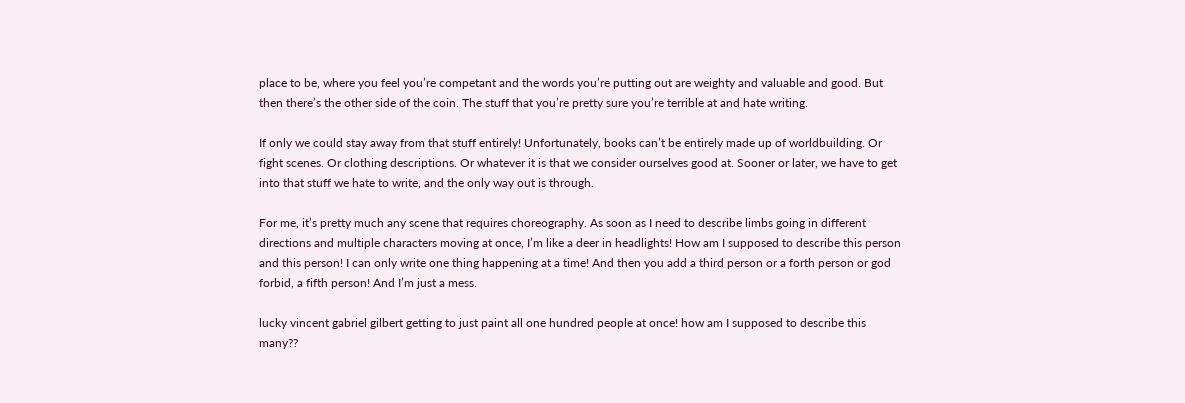place to be, where you feel you’re competant and the words you’re putting out are weighty and valuable and good. But then there’s the other side of the coin. The stuff that you’re pretty sure you’re terrible at and hate writing.

If only we could stay away from that stuff entirely! Unfortunately, books can’t be entirely made up of worldbuilding. Or fight scenes. Or clothing descriptions. Or whatever it is that we consider ourselves good at. Sooner or later, we have to get into that stuff we hate to write, and the only way out is through.

For me, it’s pretty much any scene that requires choreography. As soon as I need to describe limbs going in different directions and multiple characters moving at once, I’m like a deer in headlights! How am I supposed to describe this person and this person! I can only write one thing happening at a time! And then you add a third person or a forth person or god forbid, a fifth person! And I’m just a mess.

lucky vincent gabriel gilbert getting to just paint all one hundred people at once! how am I supposed to describe this many??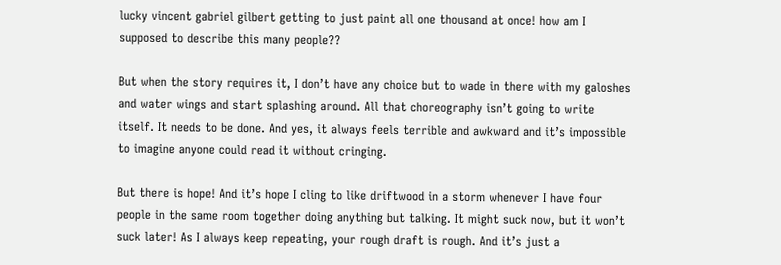lucky vincent gabriel gilbert getting to just paint all one thousand at once! how am I supposed to describe this many people??

But when the story requires it, I don’t have any choice but to wade in there with my galoshes and water wings and start splashing around. All that choreography isn’t going to write itself. It needs to be done. And yes, it always feels terrible and awkward and it’s impossible to imagine anyone could read it without cringing.

But there is hope! And it’s hope I cling to like driftwood in a storm whenever I have four people in the same room together doing anything but talking. It might suck now, but it won’t suck later! As I always keep repeating, your rough draft is rough. And it’s just a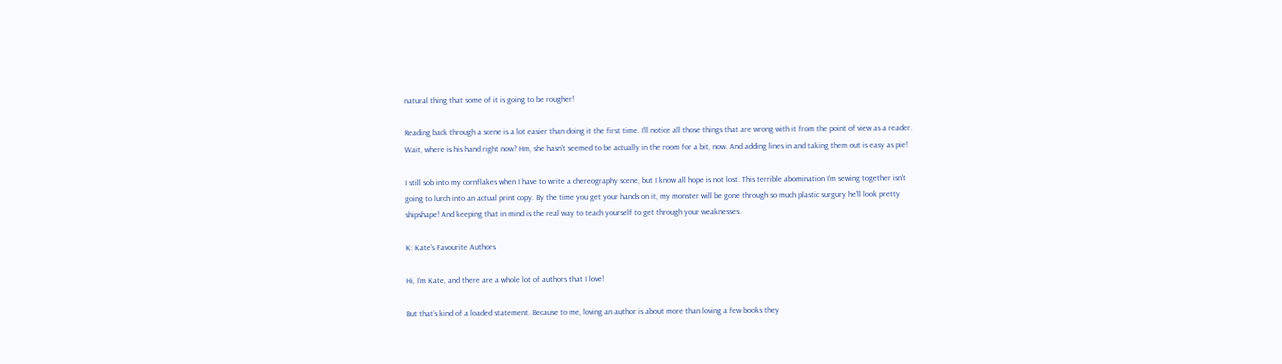natural thing that some of it is going to be rougher!

Reading back through a scene is a lot easier than doing it the first time. I’ll notice all those things that are wrong with it from the point of view as a reader. Wait, where is his hand right now? Hm, she hasn’t seemed to be actually in the room for a bit, now. And adding lines in and taking them out is easy as pie!

I still sob into my cornflakes when I have to write a chereography scene, but I know all hope is not lost. This terrible abomination I’m sewing together isn’t going to lurch into an actual print copy. By the time you get your hands on it, my monster will be gone through so much plastic surgury he’ll look pretty shipshape! And keeping that in mind is the real way to teach yourself to get through your weaknesses.

K: Kate’s Favourite Authors

Hi, I’m Kate, and there are a whole lot of authors that I love!

But that’s kind of a loaded statement. Because to me, loving an author is about more than loving a few books they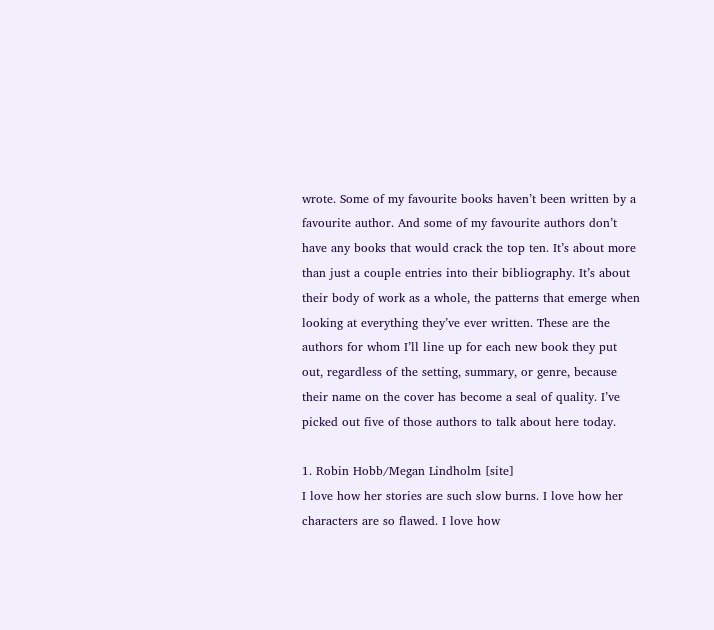wrote. Some of my favourite books haven’t been written by a favourite author. And some of my favourite authors don’t have any books that would crack the top ten. It’s about more than just a couple entries into their bibliography. It’s about their body of work as a whole, the patterns that emerge when looking at everything they’ve ever written. These are the authors for whom I’ll line up for each new book they put out, regardless of the setting, summary, or genre, because their name on the cover has become a seal of quality. I’ve picked out five of those authors to talk about here today.

1. Robin Hobb/Megan Lindholm [site]
I love how her stories are such slow burns. I love how her characters are so flawed. I love how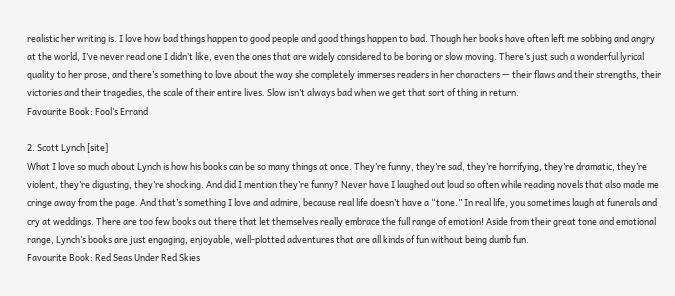realistic her writing is. I love how bad things happen to good people and good things happen to bad. Though her books have often left me sobbing and angry at the world, I’ve never read one I didn’t like, even the ones that are widely considered to be boring or slow moving. There’s just such a wonderful lyrical quality to her prose, and there’s something to love about the way she completely immerses readers in her characters — their flaws and their strengths, their victories and their tragedies, the scale of their entire lives. Slow isn’t always bad when we get that sort of thing in return.
Favourite Book: Fool’s Errand

2. Scott Lynch [site]
What I love so much about Lynch is how his books can be so many things at once. They’re funny, they’re sad, they’re horrifying, they’re dramatic, they’re violent, they’re digusting, they’re shocking. And did I mention they’re funny? Never have I laughed out loud so often while reading novels that also made me cringe away from the page. And that’s something I love and admire, because real life doesn’t have a “tone.” In real life, you sometimes laugh at funerals and cry at weddings. There are too few books out there that let themselves really embrace the full range of emotion! Aside from their great tone and emotional range, Lynch’s books are just engaging, enjoyable, well-plotted adventures that are all kinds of fun without being dumb fun.
Favourite Book: Red Seas Under Red Skies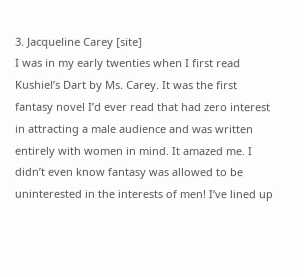3. Jacqueline Carey [site]
I was in my early twenties when I first read Kushiel’s Dart by Ms. Carey. It was the first fantasy novel I’d ever read that had zero interest in attracting a male audience and was written entirely with women in mind. It amazed me. I didn’t even know fantasy was allowed to be uninterested in the interests of men! I’ve lined up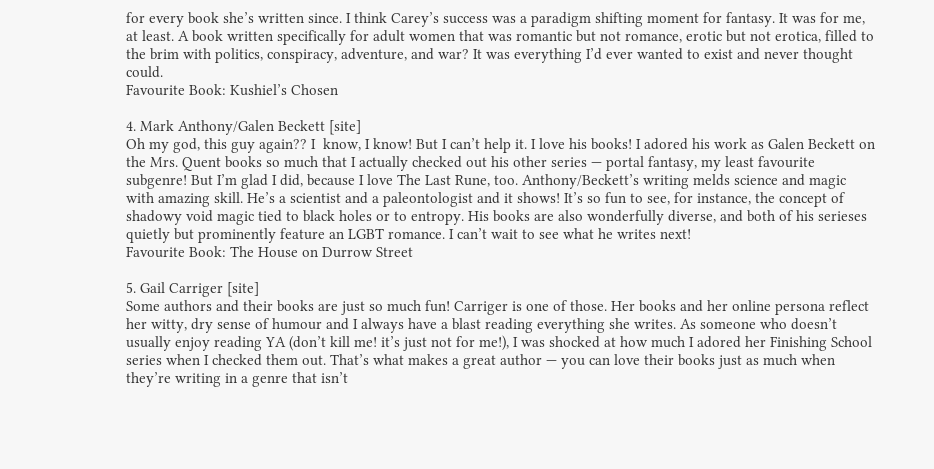for every book she’s written since. I think Carey’s success was a paradigm shifting moment for fantasy. It was for me, at least. A book written specifically for adult women that was romantic but not romance, erotic but not erotica, filled to the brim with politics, conspiracy, adventure, and war? It was everything I’d ever wanted to exist and never thought could.
Favourite Book: Kushiel’s Chosen

4. Mark Anthony/Galen Beckett [site]
Oh my god, this guy again?? I  know, I know! But I can’t help it. I love his books! I adored his work as Galen Beckett on the Mrs. Quent books so much that I actually checked out his other series — portal fantasy, my least favourite subgenre! But I’m glad I did, because I love The Last Rune, too. Anthony/Beckett’s writing melds science and magic with amazing skill. He’s a scientist and a paleontologist and it shows! It’s so fun to see, for instance, the concept of shadowy void magic tied to black holes or to entropy. His books are also wonderfully diverse, and both of his serieses quietly but prominently feature an LGBT romance. I can’t wait to see what he writes next!
Favourite Book: The House on Durrow Street

5. Gail Carriger [site]
Some authors and their books are just so much fun! Carriger is one of those. Her books and her online persona reflect her witty, dry sense of humour and I always have a blast reading everything she writes. As someone who doesn’t usually enjoy reading YA (don’t kill me! it’s just not for me!), I was shocked at how much I adored her Finishing School series when I checked them out. That’s what makes a great author — you can love their books just as much when they’re writing in a genre that isn’t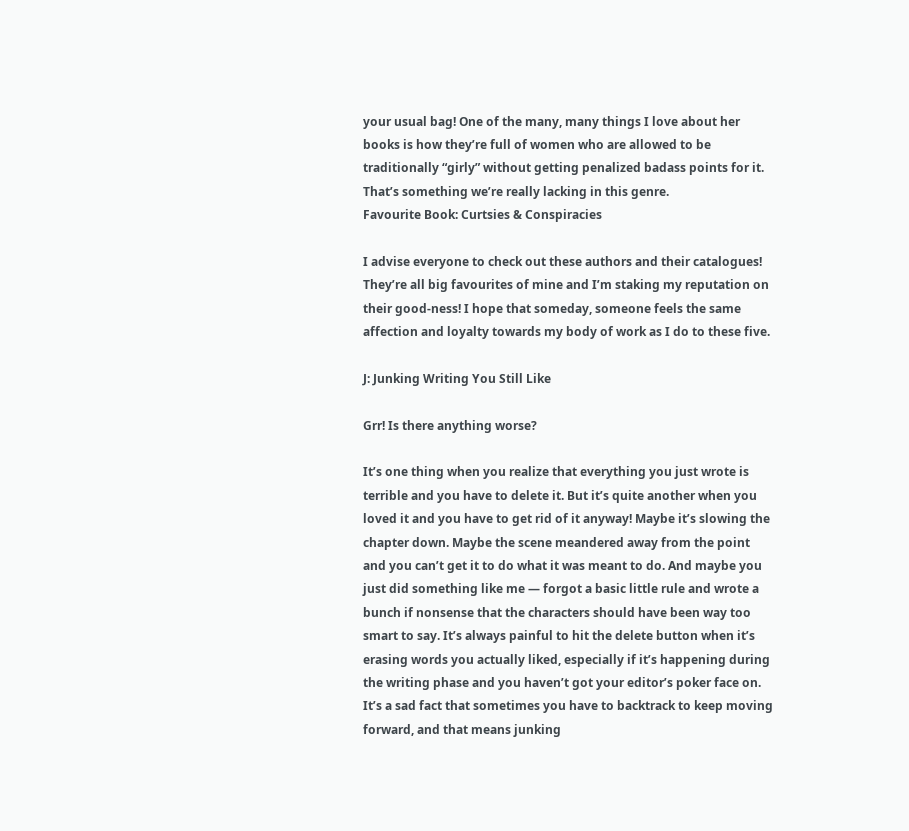your usual bag! One of the many, many things I love about her books is how they’re full of women who are allowed to be traditionally “girly” without getting penalized badass points for it. That’s something we’re really lacking in this genre.
Favourite Book: Curtsies & Conspiracies

I advise everyone to check out these authors and their catalogues! They’re all big favourites of mine and I’m staking my reputation on their good-ness! I hope that someday, someone feels the same affection and loyalty towards my body of work as I do to these five.

J: Junking Writing You Still Like

Grr! Is there anything worse?

It’s one thing when you realize that everything you just wrote is terrible and you have to delete it. But it’s quite another when you loved it and you have to get rid of it anyway! Maybe it’s slowing the chapter down. Maybe the scene meandered away from the point and you can’t get it to do what it was meant to do. And maybe you just did something like me — forgot a basic little rule and wrote a bunch if nonsense that the characters should have been way too smart to say. It’s always painful to hit the delete button when it’s erasing words you actually liked, especially if it’s happening during the writing phase and you haven’t got your editor’s poker face on. It’s a sad fact that sometimes you have to backtrack to keep moving forward, and that means junking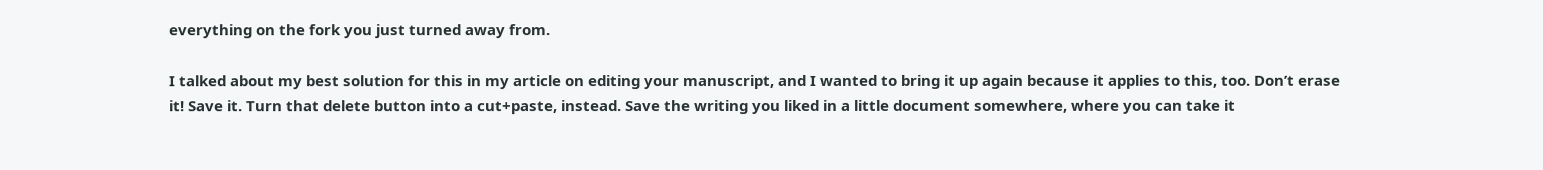everything on the fork you just turned away from.

I talked about my best solution for this in my article on editing your manuscript, and I wanted to bring it up again because it applies to this, too. Don’t erase it! Save it. Turn that delete button into a cut+paste, instead. Save the writing you liked in a little document somewhere, where you can take it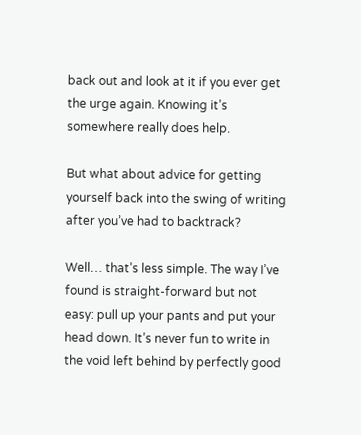back out and look at it if you ever get the urge again. Knowing it’s somewhere really does help.

But what about advice for getting yourself back into the swing of writing after you’ve had to backtrack?

Well… that’s less simple. The way I’ve found is straight-forward but not easy: pull up your pants and put your head down. It’s never fun to write in the void left behind by perfectly good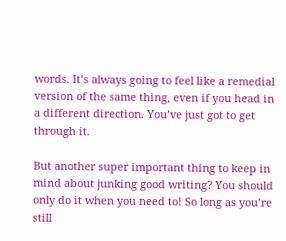words. It’s always going to feel like a remedial version of the same thing, even if you head in a different direction. You’ve just got to get through it.

But another super important thing to keep in mind about junking good writing? You should only do it when you need to! So long as you’re still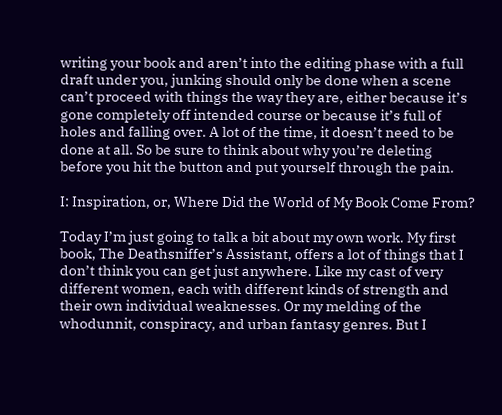writing your book and aren’t into the editing phase with a full draft under you, junking should only be done when a scene can’t proceed with things the way they are, either because it’s gone completely off intended course or because it’s full of holes and falling over. A lot of the time, it doesn’t need to be done at all. So be sure to think about why you’re deleting before you hit the button and put yourself through the pain.

I: Inspiration, or, Where Did the World of My Book Come From?

Today I’m just going to talk a bit about my own work. My first book, The Deathsniffer’s Assistant, offers a lot of things that I don’t think you can get just anywhere. Like my cast of very different women, each with different kinds of strength and their own individual weaknesses. Or my melding of the whodunnit, conspiracy, and urban fantasy genres. But I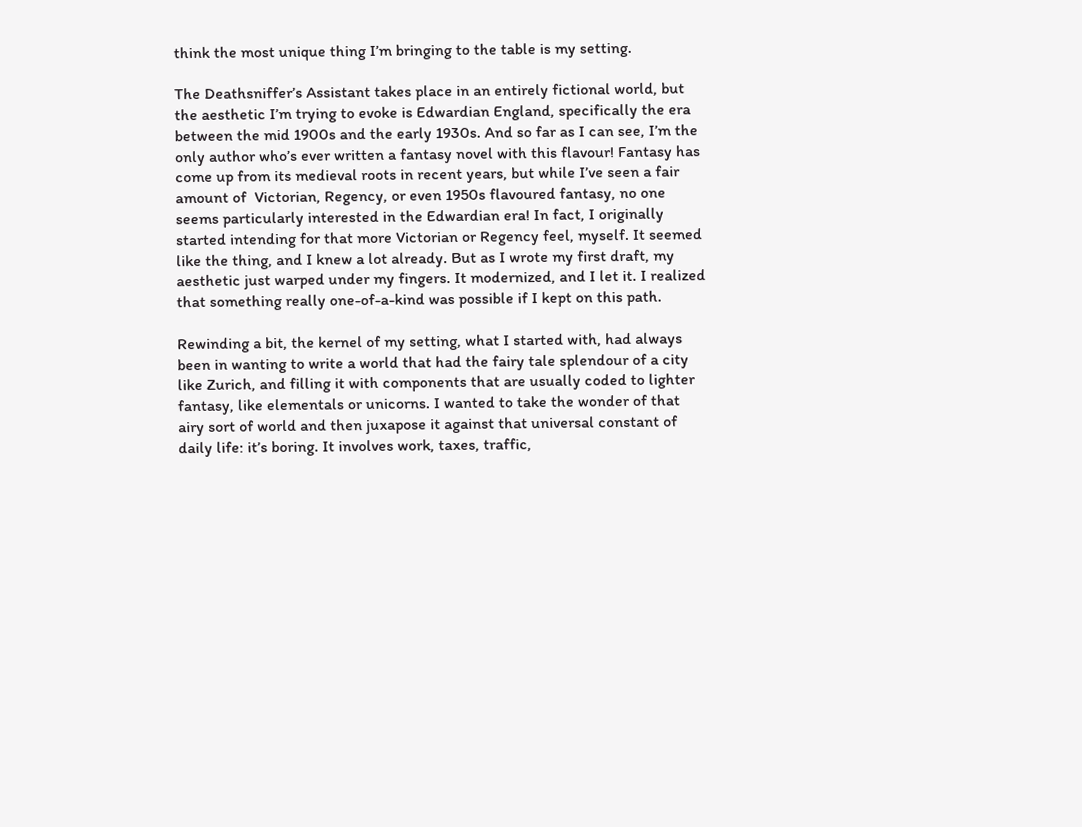think the most unique thing I’m bringing to the table is my setting.

The Deathsniffer’s Assistant takes place in an entirely fictional world, but the aesthetic I’m trying to evoke is Edwardian England, specifically the era between the mid 1900s and the early 1930s. And so far as I can see, I’m the only author who’s ever written a fantasy novel with this flavour! Fantasy has come up from its medieval roots in recent years, but while I’ve seen a fair amount of  Victorian, Regency, or even 1950s flavoured fantasy, no one seems particularly interested in the Edwardian era! In fact, I originally started intending for that more Victorian or Regency feel, myself. It seemed like the thing, and I knew a lot already. But as I wrote my first draft, my aesthetic just warped under my fingers. It modernized, and I let it. I realized that something really one-of-a-kind was possible if I kept on this path.

Rewinding a bit, the kernel of my setting, what I started with, had always been in wanting to write a world that had the fairy tale splendour of a city like Zurich, and filling it with components that are usually coded to lighter fantasy, like elementals or unicorns. I wanted to take the wonder of that airy sort of world and then juxapose it against that universal constant of daily life: it’s boring. It involves work, taxes, traffic,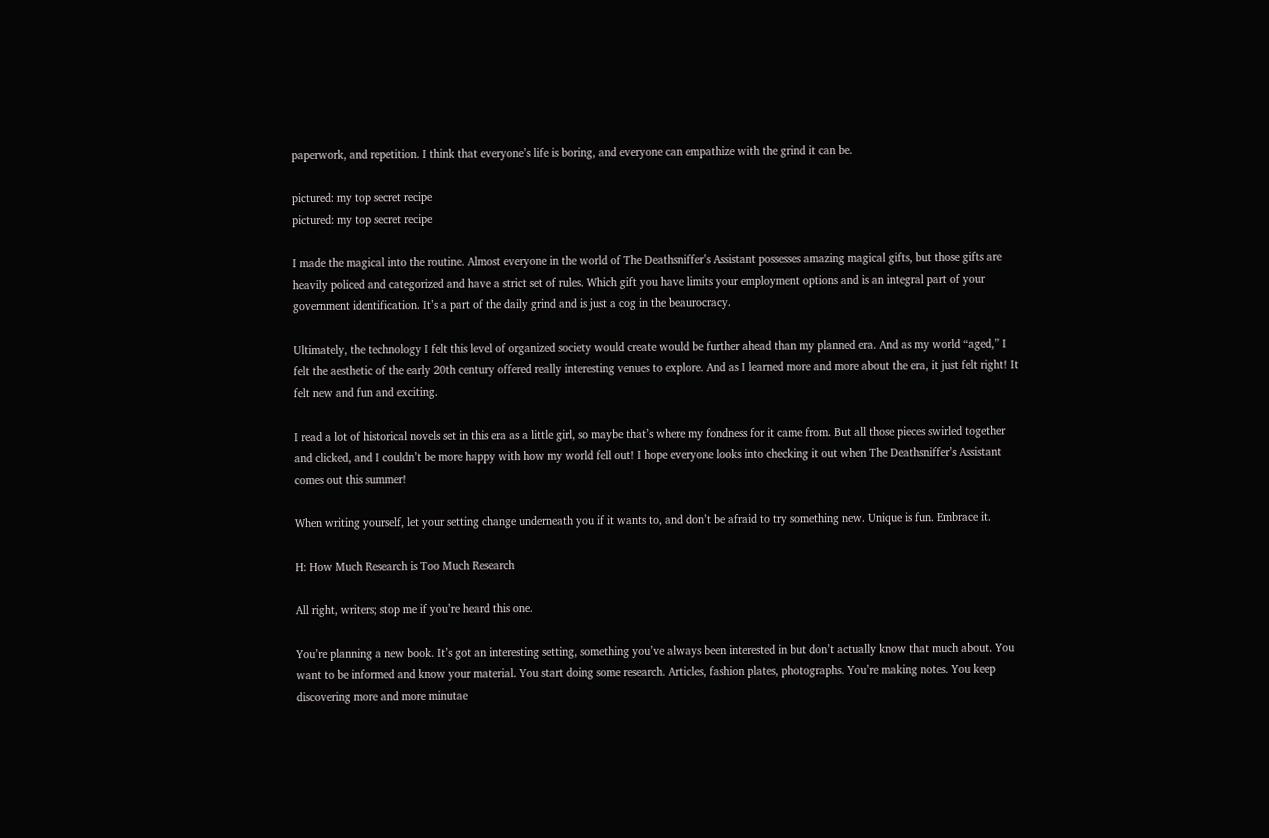paperwork, and repetition. I think that everyone’s life is boring, and everyone can empathize with the grind it can be.

pictured: my top secret recipe
pictured: my top secret recipe

I made the magical into the routine. Almost everyone in the world of The Deathsniffer’s Assistant possesses amazing magical gifts, but those gifts are heavily policed and categorized and have a strict set of rules. Which gift you have limits your employment options and is an integral part of your government identification. It’s a part of the daily grind and is just a cog in the beaurocracy.

Ultimately, the technology I felt this level of organized society would create would be further ahead than my planned era. And as my world “aged,” I felt the aesthetic of the early 20th century offered really interesting venues to explore. And as I learned more and more about the era, it just felt right! It felt new and fun and exciting.

I read a lot of historical novels set in this era as a little girl, so maybe that’s where my fondness for it came from. But all those pieces swirled together and clicked, and I couldn’t be more happy with how my world fell out! I hope everyone looks into checking it out when The Deathsniffer’s Assistant comes out this summer!

When writing yourself, let your setting change underneath you if it wants to, and don’t be afraid to try something new. Unique is fun. Embrace it.

H: How Much Research is Too Much Research

All right, writers; stop me if you’re heard this one.

You’re planning a new book. It’s got an interesting setting, something you’ve always been interested in but don’t actually know that much about. You want to be informed and know your material. You start doing some research. Articles, fashion plates, photographs. You’re making notes. You keep discovering more and more minutae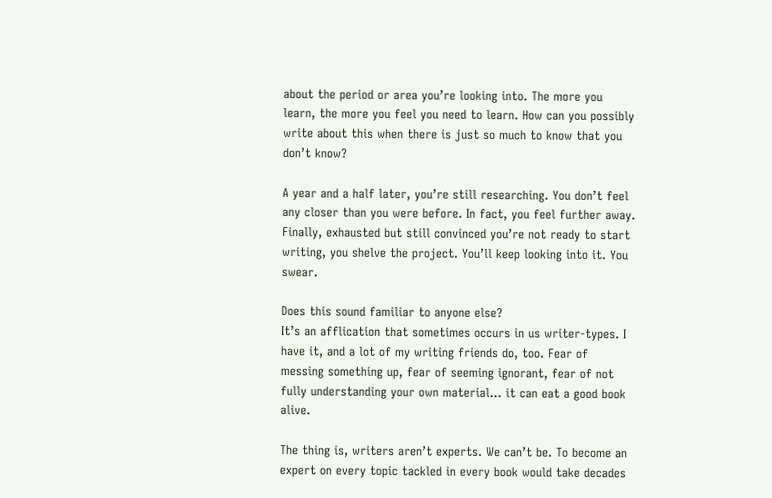about the period or area you’re looking into. The more you learn, the more you feel you need to learn. How can you possibly write about this when there is just so much to know that you don’t know?

A year and a half later, you’re still researching. You don’t feel any closer than you were before. In fact, you feel further away. Finally, exhausted but still convinced you’re not ready to start writing, you shelve the project. You’ll keep looking into it. You swear.

Does this sound familiar to anyone else?
It’s an afflication that sometimes occurs in us writer-types. I have it, and a lot of my writing friends do, too. Fear of messing something up, fear of seeming ignorant, fear of not fully understanding your own material… it can eat a good book alive.

The thing is, writers aren’t experts. We can’t be. To become an expert on every topic tackled in every book would take decades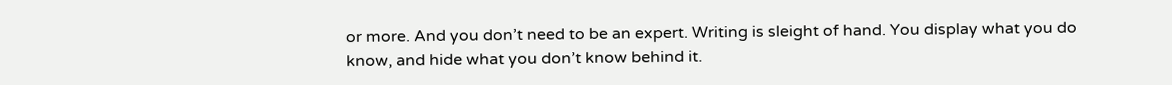or more. And you don’t need to be an expert. Writing is sleight of hand. You display what you do know, and hide what you don’t know behind it.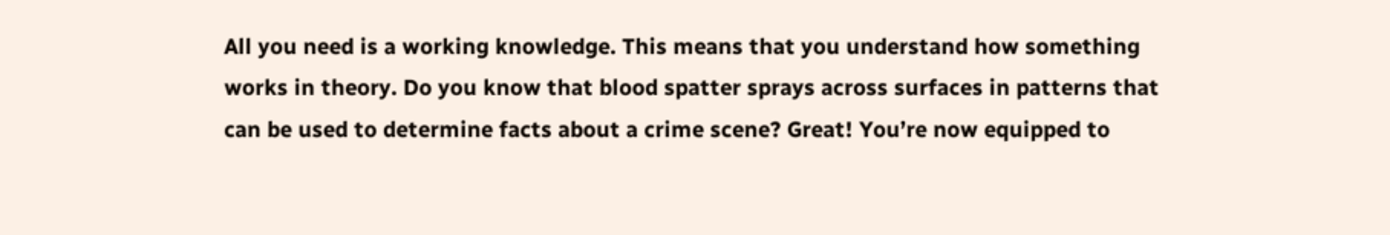All you need is a working knowledge. This means that you understand how something works in theory. Do you know that blood spatter sprays across surfaces in patterns that can be used to determine facts about a crime scene? Great! You’re now equipped to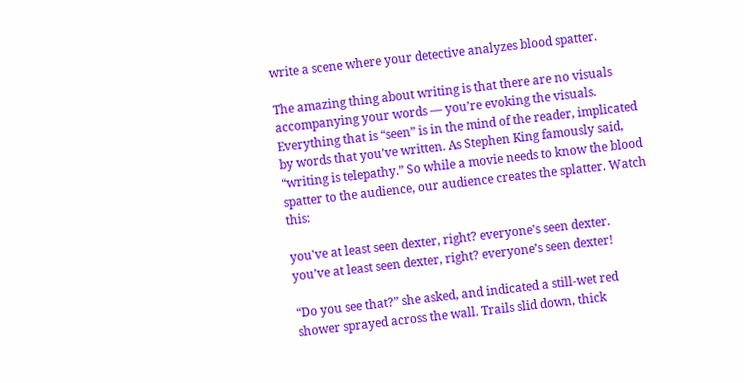write a scene where your detective analyzes blood spatter.

The amazing thing about writing is that there are no visuals accompanying your words — you’re evoking the visuals. Everything that is “seen” is in the mind of the reader, implicated by words that you’ve written. As Stephen King famously said, “writing is telepathy.” So while a movie needs to know the blood spatter to the audience, our audience creates the splatter. Watch this:

you've at least seen dexter, right? everyone's seen dexter.
you’ve at least seen dexter, right? everyone’s seen dexter!

“Do you see that?” she asked, and indicated a still-wet red shower sprayed across the wall. Trails slid down, thick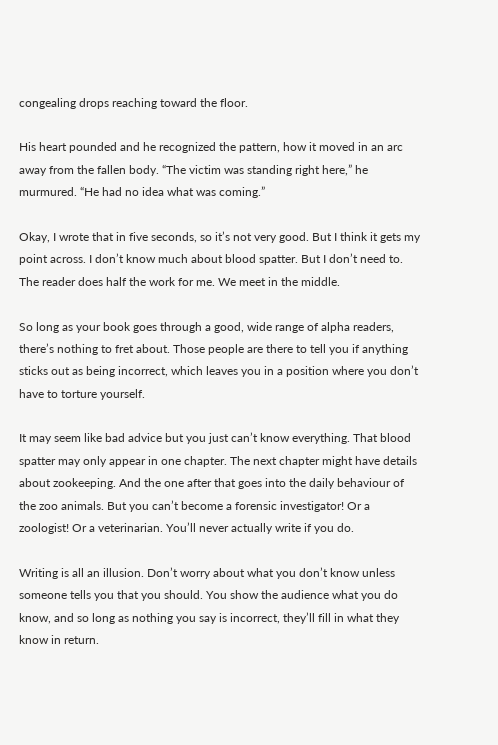congealing drops reaching toward the floor.

His heart pounded and he recognized the pattern, how it moved in an arc away from the fallen body. “The victim was standing right here,” he murmured. “He had no idea what was coming.”

Okay, I wrote that in five seconds, so it’s not very good. But I think it gets my point across. I don’t know much about blood spatter. But I don’t need to. The reader does half the work for me. We meet in the middle.

So long as your book goes through a good, wide range of alpha readers, there’s nothing to fret about. Those people are there to tell you if anything sticks out as being incorrect, which leaves you in a position where you don’t have to torture yourself.

It may seem like bad advice but you just can’t know everything. That blood spatter may only appear in one chapter. The next chapter might have details about zookeeping. And the one after that goes into the daily behaviour of the zoo animals. But you can’t become a forensic investigator! Or a zoologist! Or a veterinarian. You’ll never actually write if you do.

Writing is all an illusion. Don’t worry about what you don’t know unless someone tells you that you should. You show the audience what you do know, and so long as nothing you say is incorrect, they’ll fill in what they know in return.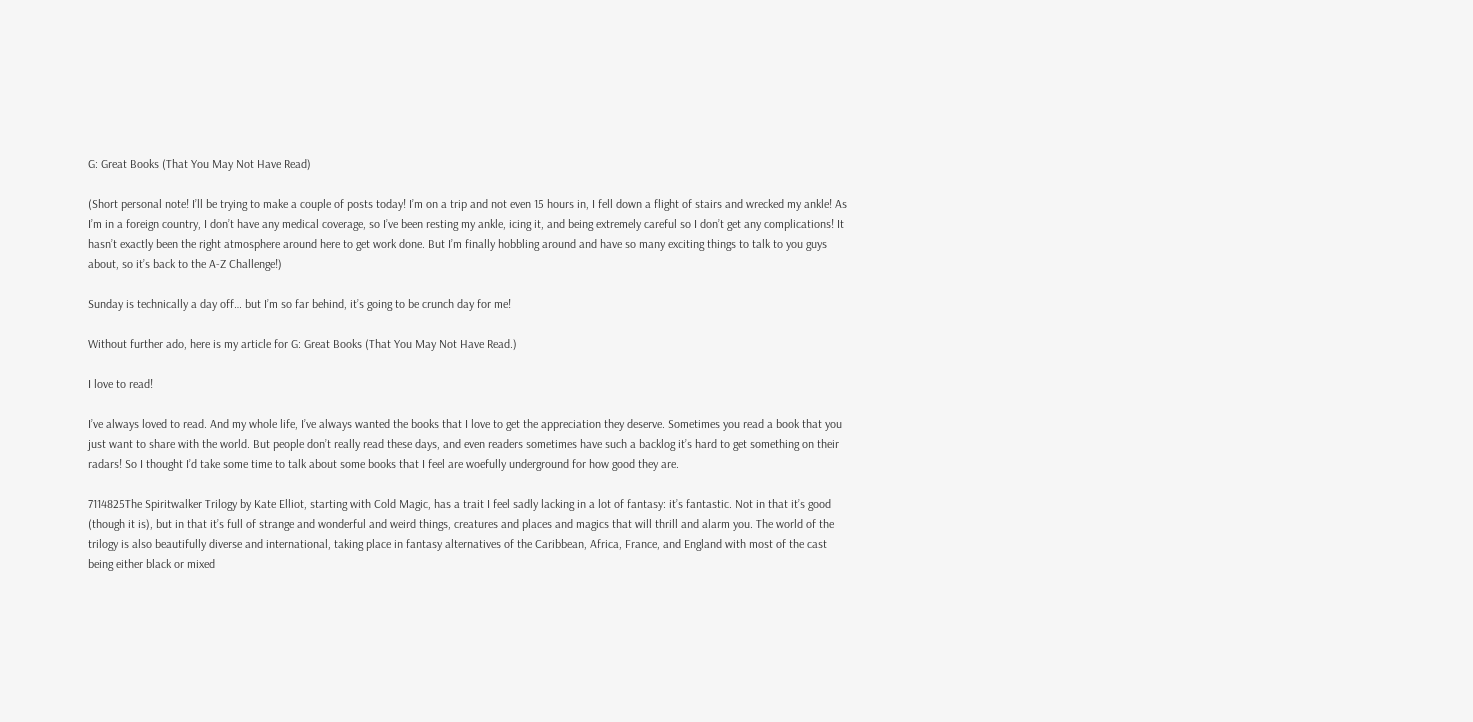G: Great Books (That You May Not Have Read)

(Short personal note! I’ll be trying to make a couple of posts today! I’m on a trip and not even 15 hours in, I fell down a flight of stairs and wrecked my ankle! As I’m in a foreign country, I don’t have any medical coverage, so I’ve been resting my ankle, icing it, and being extremely careful so I don’t get any complications! It hasn’t exactly been the right atmosphere around here to get work done. But I’m finally hobbling around and have so many exciting things to talk to you guys about, so it’s back to the A-Z Challenge!)

Sunday is technically a day off… but I’m so far behind, it’s going to be crunch day for me!

Without further ado, here is my article for G: Great Books (That You May Not Have Read.)

I love to read!

I’ve always loved to read. And my whole life, I’ve always wanted the books that I love to get the appreciation they deserve. Sometimes you read a book that you just want to share with the world. But people don’t really read these days, and even readers sometimes have such a backlog it’s hard to get something on their radars! So I thought I’d take some time to talk about some books that I feel are woefully underground for how good they are.

7114825The Spiritwalker Trilogy by Kate Elliot, starting with Cold Magic, has a trait I feel sadly lacking in a lot of fantasy: it’s fantastic. Not in that it’s good (though it is), but in that it’s full of strange and wonderful and weird things, creatures and places and magics that will thrill and alarm you. The world of the trilogy is also beautifully diverse and international, taking place in fantasy alternatives of the Caribbean, Africa, France, and England with most of the cast being either black or mixed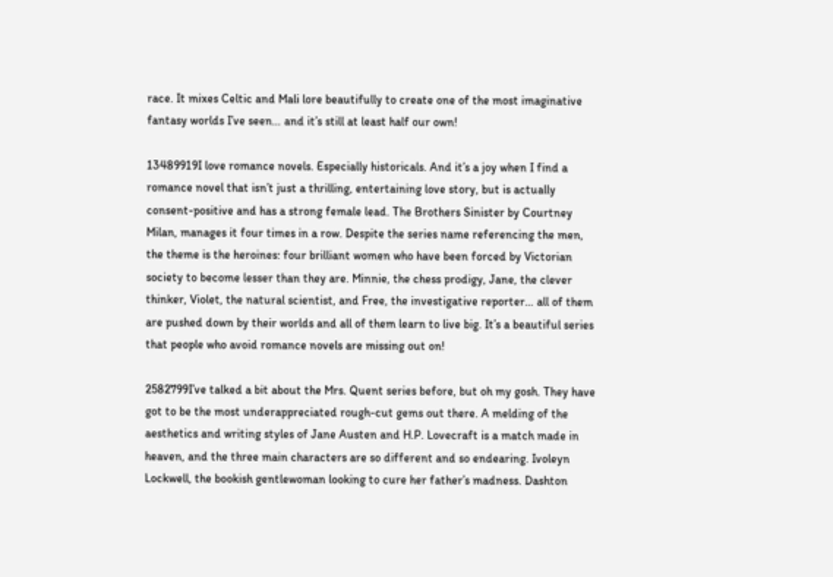race. It mixes Celtic and Mali lore beautifully to create one of the most imaginative fantasy worlds I’ve seen… and it’s still at least half our own!

13489919I love romance novels. Especially historicals. And it’s a joy when I find a romance novel that isn’t just a thrilling, entertaining love story, but is actually consent-positive and has a strong female lead. The Brothers Sinister by Courtney Milan, manages it four times in a row. Despite the series name referencing the men, the theme is the heroines: four brilliant women who have been forced by Victorian society to become lesser than they are. Minnie, the chess prodigy, Jane, the clever thinker, Violet, the natural scientist, and Free, the investigative reporter… all of them are pushed down by their worlds and all of them learn to live big. It’s a beautiful series that people who avoid romance novels are missing out on!

2582799I’ve talked a bit about the Mrs. Quent series before, but oh my gosh. They have got to be the most underappreciated rough-cut gems out there. A melding of the aesthetics and writing styles of Jane Austen and H.P. Lovecraft is a match made in heaven, and the three main characters are so different and so endearing. Ivoleyn Lockwell, the bookish gentlewoman looking to cure her father’s madness. Dashton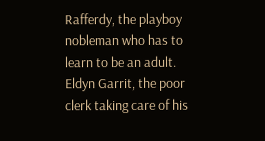Rafferdy, the playboy nobleman who has to learn to be an adult. Eldyn Garrit, the poor clerk taking care of his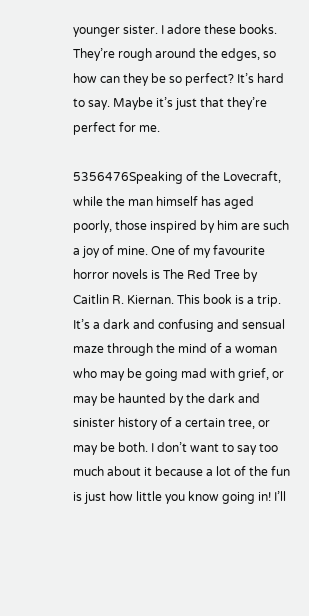younger sister. I adore these books. They’re rough around the edges, so how can they be so perfect? It’s hard to say. Maybe it’s just that they’re perfect for me.

5356476Speaking of the Lovecraft, while the man himself has aged poorly, those inspired by him are such a joy of mine. One of my favourite horror novels is The Red Tree by Caitlin R. Kiernan. This book is a trip. It’s a dark and confusing and sensual maze through the mind of a woman who may be going mad with grief, or may be haunted by the dark and sinister history of a certain tree, or may be both. I don’t want to say too much about it because a lot of the fun is just how little you know going in! I’ll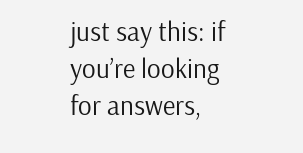just say this: if you’re looking for answers,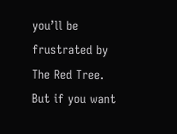you’ll be frustrated by The Red Tree. But if you want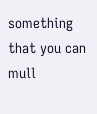something that you can mull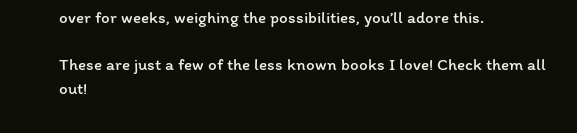over for weeks, weighing the possibilities, you’ll adore this.

These are just a few of the less known books I love! Check them all out!